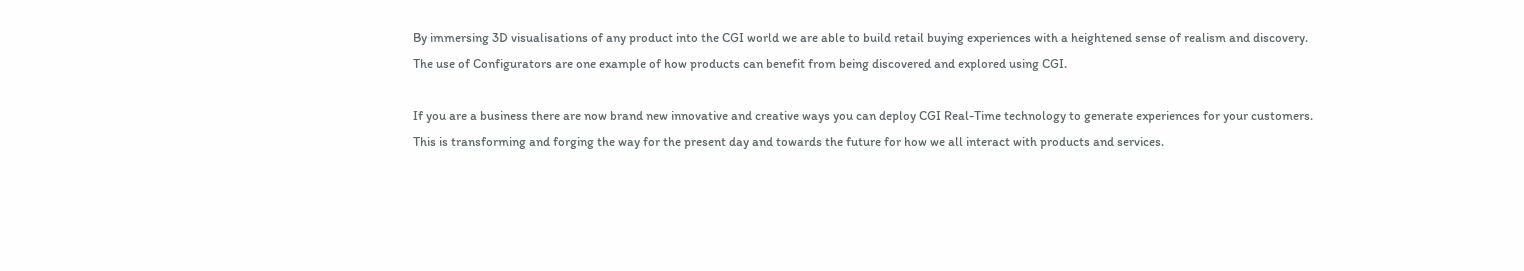By immersing 3D visualisations of any product into the CGI world we are able to build retail buying experiences with a heightened sense of realism and discovery. The use of Configurators are one example of how products can benefit from being discovered and explored using CGI.

If you are a business there are now brand new innovative and creative ways you can deploy CGI Real-Time technology to generate experiences for your customers. This is transforming and forging the way for the present day and towards the future for how we all interact with products and services.